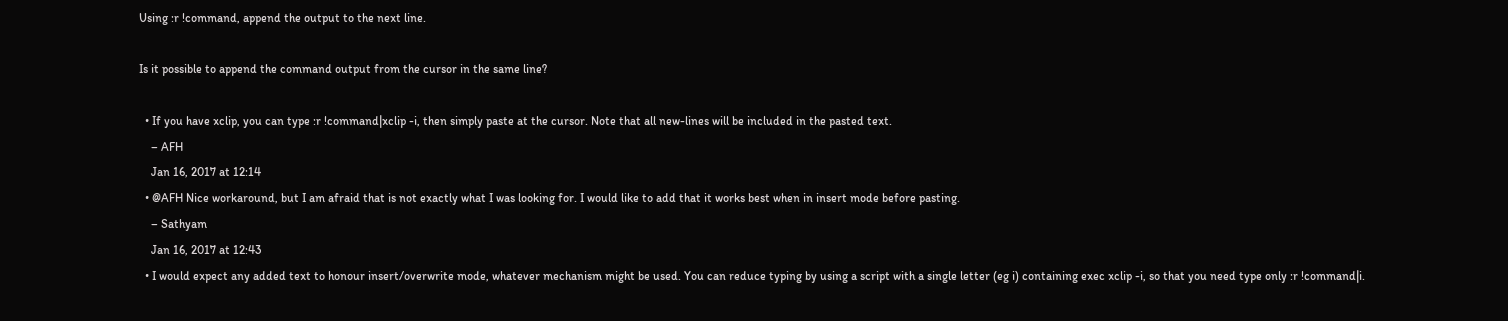Using :r !command, append the output to the next line.

Is it possible to append the command output from the cursor in the same line?

  • If you have xclip, you can type :r !command|xclip -i, then simply paste at the cursor. Note that all new-lines will be included in the pasted text.
    – AFH
    Jan 16, 2017 at 12:14
  • @AFH Nice workaround, but I am afraid that is not exactly what I was looking for. I would like to add that it works best when in insert mode before pasting.
    – Sathyam
    Jan 16, 2017 at 12:43
  • I would expect any added text to honour insert/overwrite mode, whatever mechanism might be used. You can reduce typing by using a script with a single letter (eg i) containing exec xclip -i, so that you need type only :r !command|i.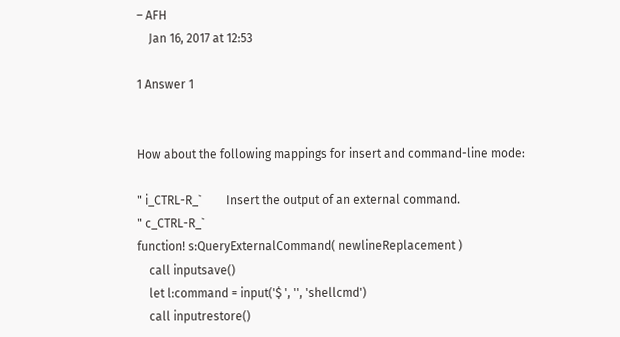– AFH
    Jan 16, 2017 at 12:53

1 Answer 1


How about the following mappings for insert and command-line mode:

" i_CTRL-R_`        Insert the output of an external command.
" c_CTRL-R_`
function! s:QueryExternalCommand( newlineReplacement )
    call inputsave()
    let l:command = input('$ ', '', 'shellcmd')
    call inputrestore()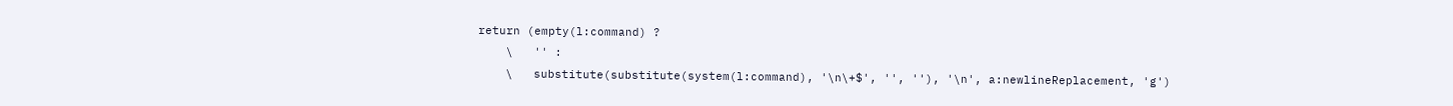return (empty(l:command) ?
    \   '' :
    \   substitute(substitute(system(l:command), '\n\+$', '', ''), '\n', a:newlineReplacement, 'g')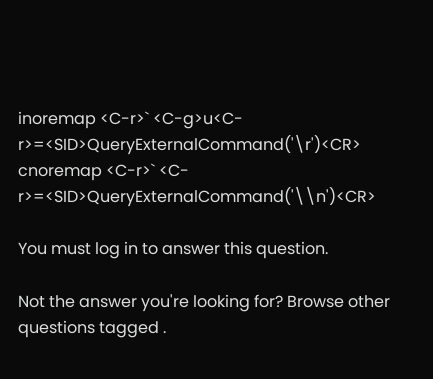inoremap <C-r>` <C-g>u<C-r>=<SID>QueryExternalCommand('\r')<CR>
cnoremap <C-r>` <C-r>=<SID>QueryExternalCommand('\\n')<CR>

You must log in to answer this question.

Not the answer you're looking for? Browse other questions tagged .